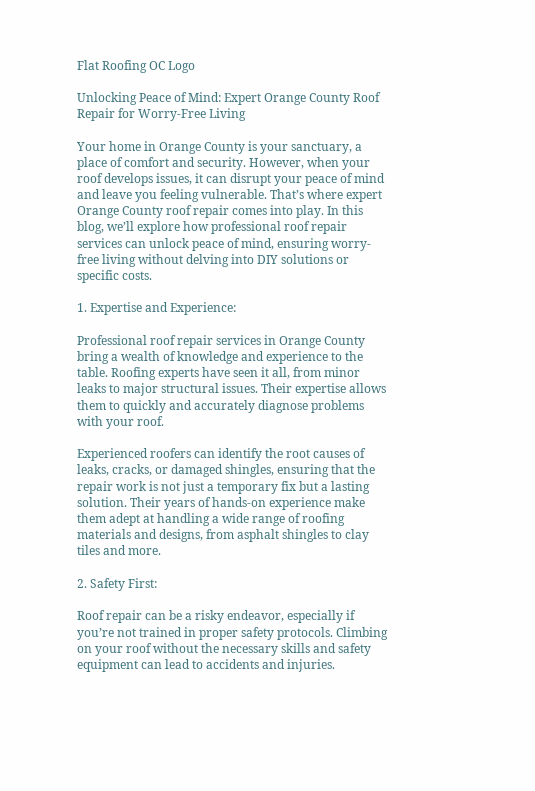Flat Roofing OC Logo

Unlocking Peace of Mind: Expert Orange County Roof Repair for Worry-Free Living

Your home in Orange County is your sanctuary, a place of comfort and security. However, when your roof develops issues, it can disrupt your peace of mind and leave you feeling vulnerable. That’s where expert Orange County roof repair comes into play. In this blog, we’ll explore how professional roof repair services can unlock peace of mind, ensuring worry-free living without delving into DIY solutions or specific costs.

1. Expertise and Experience:

Professional roof repair services in Orange County bring a wealth of knowledge and experience to the table. Roofing experts have seen it all, from minor leaks to major structural issues. Their expertise allows them to quickly and accurately diagnose problems with your roof.

Experienced roofers can identify the root causes of leaks, cracks, or damaged shingles, ensuring that the repair work is not just a temporary fix but a lasting solution. Their years of hands-on experience make them adept at handling a wide range of roofing materials and designs, from asphalt shingles to clay tiles and more.

2. Safety First:

Roof repair can be a risky endeavor, especially if you’re not trained in proper safety protocols. Climbing on your roof without the necessary skills and safety equipment can lead to accidents and injuries.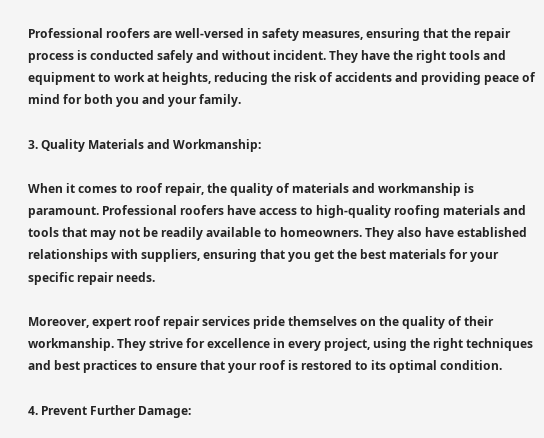Professional roofers are well-versed in safety measures, ensuring that the repair process is conducted safely and without incident. They have the right tools and equipment to work at heights, reducing the risk of accidents and providing peace of mind for both you and your family.

3. Quality Materials and Workmanship:

When it comes to roof repair, the quality of materials and workmanship is paramount. Professional roofers have access to high-quality roofing materials and tools that may not be readily available to homeowners. They also have established relationships with suppliers, ensuring that you get the best materials for your specific repair needs.

Moreover, expert roof repair services pride themselves on the quality of their workmanship. They strive for excellence in every project, using the right techniques and best practices to ensure that your roof is restored to its optimal condition.

4. Prevent Further Damage: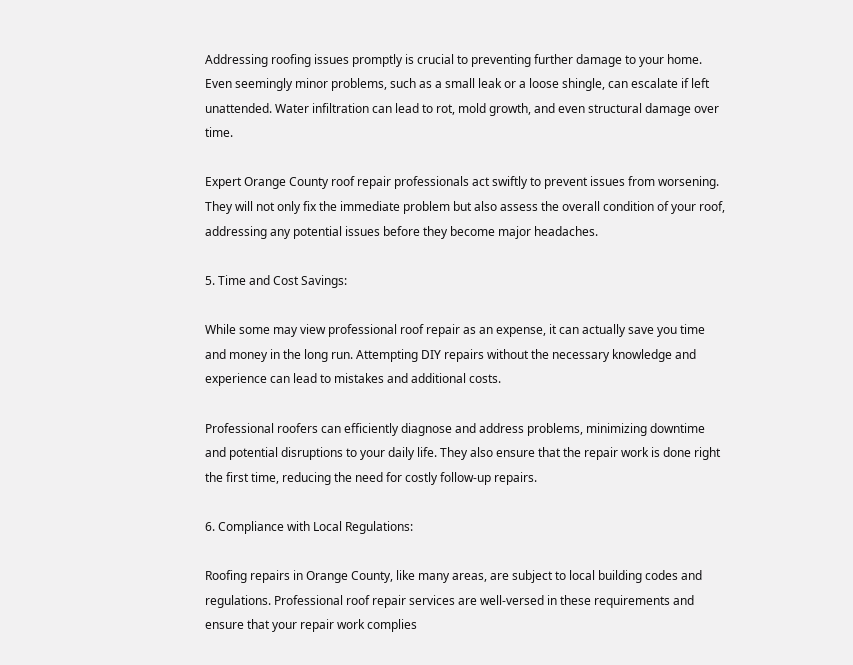Addressing roofing issues promptly is crucial to preventing further damage to your home. Even seemingly minor problems, such as a small leak or a loose shingle, can escalate if left unattended. Water infiltration can lead to rot, mold growth, and even structural damage over time.

Expert Orange County roof repair professionals act swiftly to prevent issues from worsening. They will not only fix the immediate problem but also assess the overall condition of your roof, addressing any potential issues before they become major headaches.

5. Time and Cost Savings:

While some may view professional roof repair as an expense, it can actually save you time and money in the long run. Attempting DIY repairs without the necessary knowledge and experience can lead to mistakes and additional costs.

Professional roofers can efficiently diagnose and address problems, minimizing downtime and potential disruptions to your daily life. They also ensure that the repair work is done right the first time, reducing the need for costly follow-up repairs.

6. Compliance with Local Regulations:

Roofing repairs in Orange County, like many areas, are subject to local building codes and regulations. Professional roof repair services are well-versed in these requirements and ensure that your repair work complies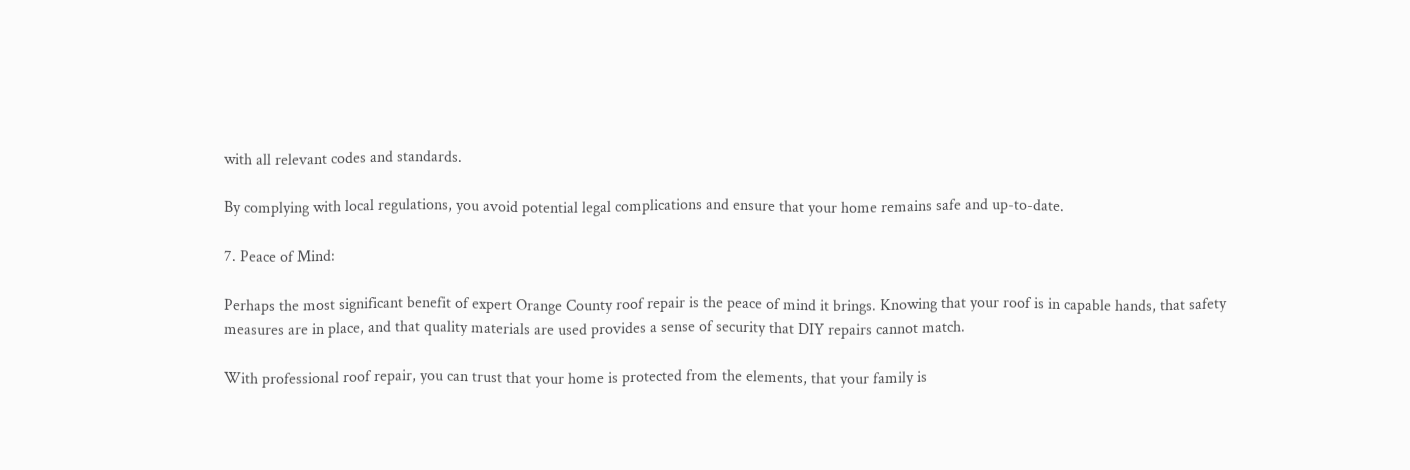with all relevant codes and standards.

By complying with local regulations, you avoid potential legal complications and ensure that your home remains safe and up-to-date.

7. Peace of Mind:

Perhaps the most significant benefit of expert Orange County roof repair is the peace of mind it brings. Knowing that your roof is in capable hands, that safety measures are in place, and that quality materials are used provides a sense of security that DIY repairs cannot match.

With professional roof repair, you can trust that your home is protected from the elements, that your family is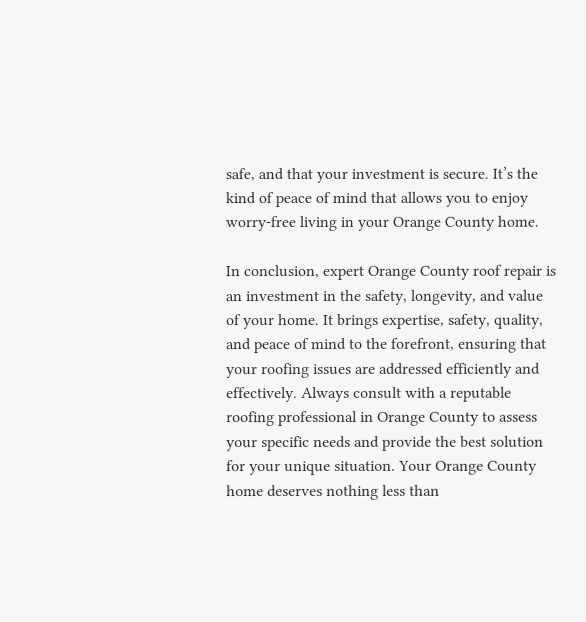safe, and that your investment is secure. It’s the kind of peace of mind that allows you to enjoy worry-free living in your Orange County home.

In conclusion, expert Orange County roof repair is an investment in the safety, longevity, and value of your home. It brings expertise, safety, quality, and peace of mind to the forefront, ensuring that your roofing issues are addressed efficiently and effectively. Always consult with a reputable roofing professional in Orange County to assess your specific needs and provide the best solution for your unique situation. Your Orange County home deserves nothing less than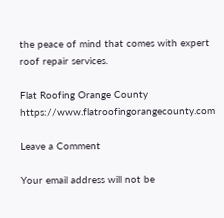the peace of mind that comes with expert roof repair services.

Flat Roofing Orange County https://www.flatroofingorangecounty.com

Leave a Comment

Your email address will not be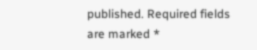published. Required fields are marked *